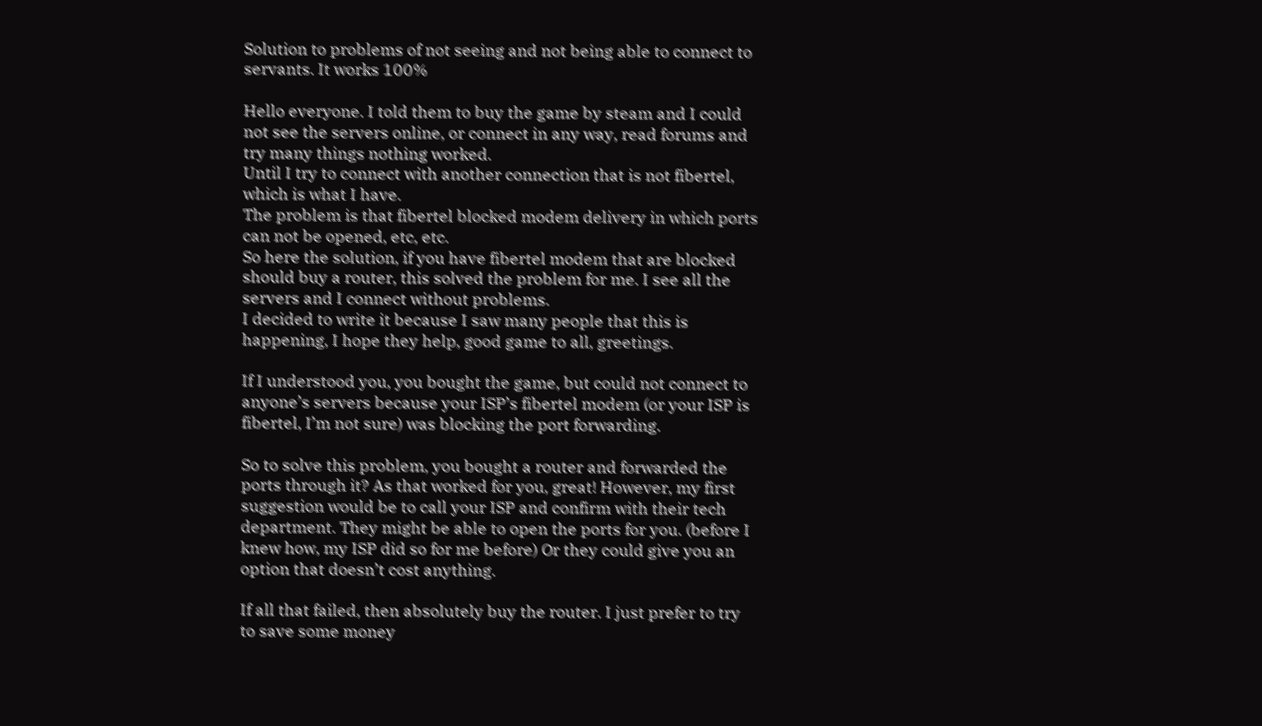Solution to problems of not seeing and not being able to connect to servants. It works 100%

Hello everyone. I told them to buy the game by steam and I could not see the servers online, or connect in any way, read forums and try many things nothing worked.
Until I try to connect with another connection that is not fibertel, which is what I have.
The problem is that fibertel blocked modem delivery in which ports can not be opened, etc, etc.
So here the solution, if you have fibertel modem that are blocked should buy a router, this solved the problem for me. I see all the servers and I connect without problems.
I decided to write it because I saw many people that this is happening, I hope they help, good game to all, greetings.

If I understood you, you bought the game, but could not connect to anyone’s servers because your ISP’s fibertel modem (or your ISP is fibertel, I’m not sure) was blocking the port forwarding.

So to solve this problem, you bought a router and forwarded the ports through it? As that worked for you, great! However, my first suggestion would be to call your ISP and confirm with their tech department. They might be able to open the ports for you. (before I knew how, my ISP did so for me before) Or they could give you an option that doesn’t cost anything.

If all that failed, then absolutely buy the router. I just prefer to try to save some money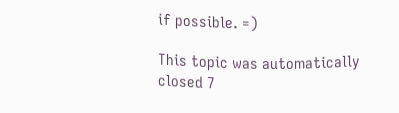if possible. =)

This topic was automatically closed 7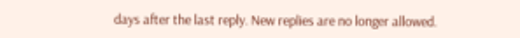days after the last reply. New replies are no longer allowed.